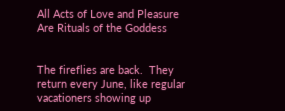All Acts of Love and Pleasure Are Rituals of the Goddess


The fireflies are back.  They return every June, like regular vacationers showing up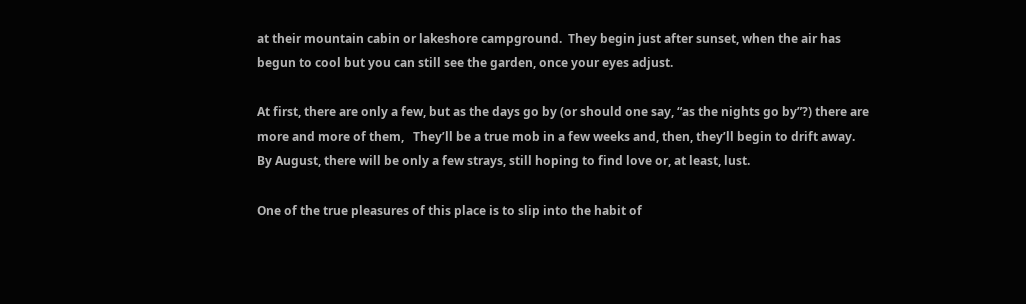at their mountain cabin or lakeshore campground.  They begin just after sunset, when the air has begun to cool but you can still see the garden, once your eyes adjust.

At first, there are only a few, but as the days go by (or should one say, “as the nights go by”?) there are more and more of them,   They’ll be a true mob in a few weeks and, then, they’ll begin to drift away.  By August, there will be only a few strays, still hoping to find love or, at least, lust.

One of the true pleasures of this place is to slip into the habit of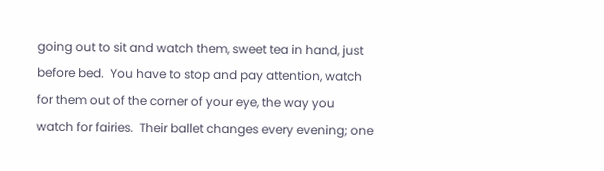going out to sit and watch them, sweet tea in hand, just before bed.  You have to stop and pay attention, watch for them out of the corner of your eye, the way you watch for fairies.  Their ballet changes every evening; one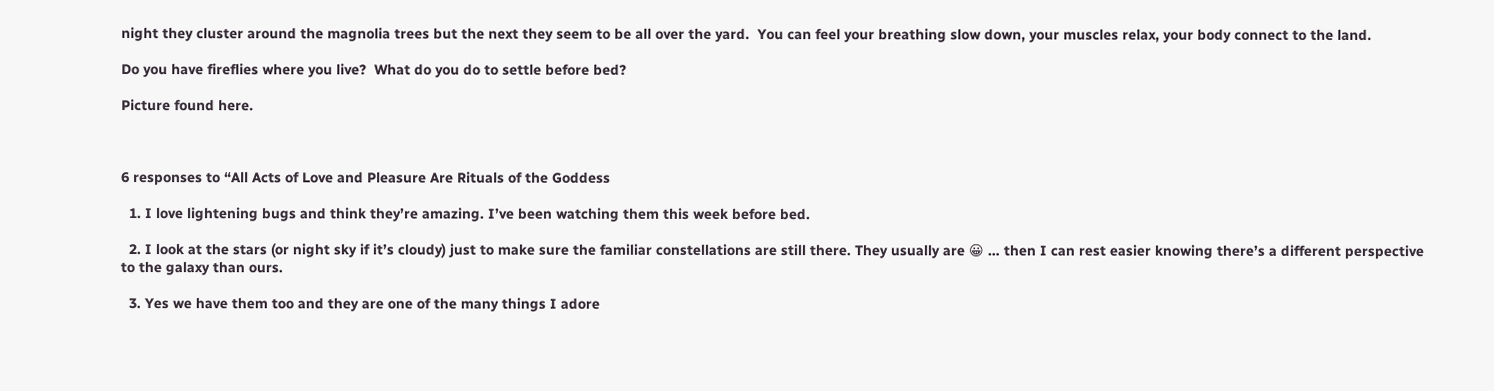night they cluster around the magnolia trees but the next they seem to be all over the yard.  You can feel your breathing slow down, your muscles relax, your body connect to the land.

Do you have fireflies where you live?  What do you do to settle before bed?

Picture found here.



6 responses to “All Acts of Love and Pleasure Are Rituals of the Goddess

  1. I love lightening bugs and think they’re amazing. I’ve been watching them this week before bed.

  2. I look at the stars (or night sky if it’s cloudy) just to make sure the familiar constellations are still there. They usually are 😀 … then I can rest easier knowing there’s a different perspective to the galaxy than ours.

  3. Yes we have them too and they are one of the many things I adore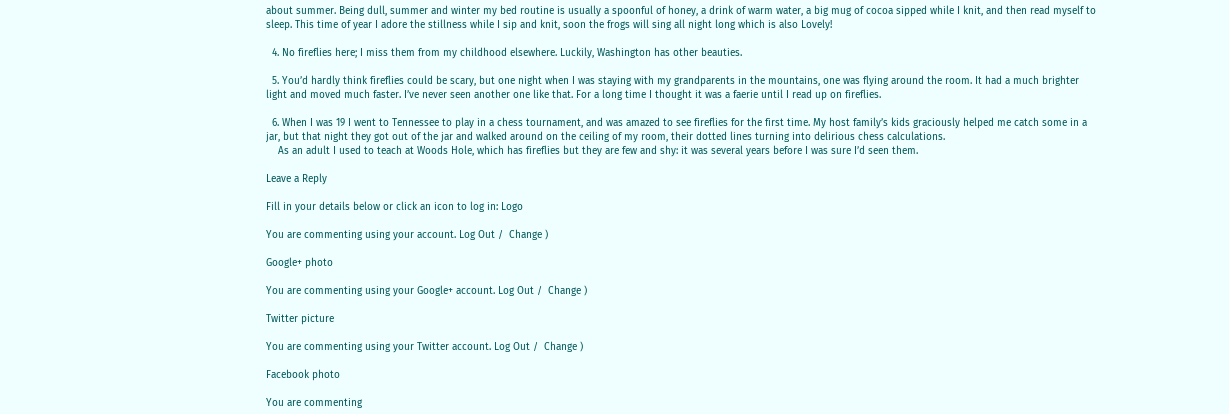about summer. Being dull, summer and winter my bed routine is usually a spoonful of honey, a drink of warm water, a big mug of cocoa sipped while I knit, and then read myself to sleep. This time of year I adore the stillness while I sip and knit, soon the frogs will sing all night long which is also Lovely!

  4. No fireflies here; I miss them from my childhood elsewhere. Luckily, Washington has other beauties.

  5. You’d hardly think fireflies could be scary, but one night when I was staying with my grandparents in the mountains, one was flying around the room. It had a much brighter light and moved much faster. I’ve never seen another one like that. For a long time I thought it was a faerie until I read up on fireflies.

  6. When I was 19 I went to Tennessee to play in a chess tournament, and was amazed to see fireflies for the first time. My host family’s kids graciously helped me catch some in a jar, but that night they got out of the jar and walked around on the ceiling of my room, their dotted lines turning into delirious chess calculations.
    As an adult I used to teach at Woods Hole, which has fireflies but they are few and shy: it was several years before I was sure I’d seen them.

Leave a Reply

Fill in your details below or click an icon to log in: Logo

You are commenting using your account. Log Out /  Change )

Google+ photo

You are commenting using your Google+ account. Log Out /  Change )

Twitter picture

You are commenting using your Twitter account. Log Out /  Change )

Facebook photo

You are commenting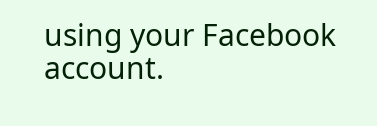using your Facebook account.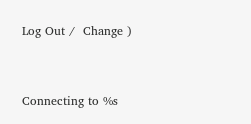Log Out /  Change )


Connecting to %s